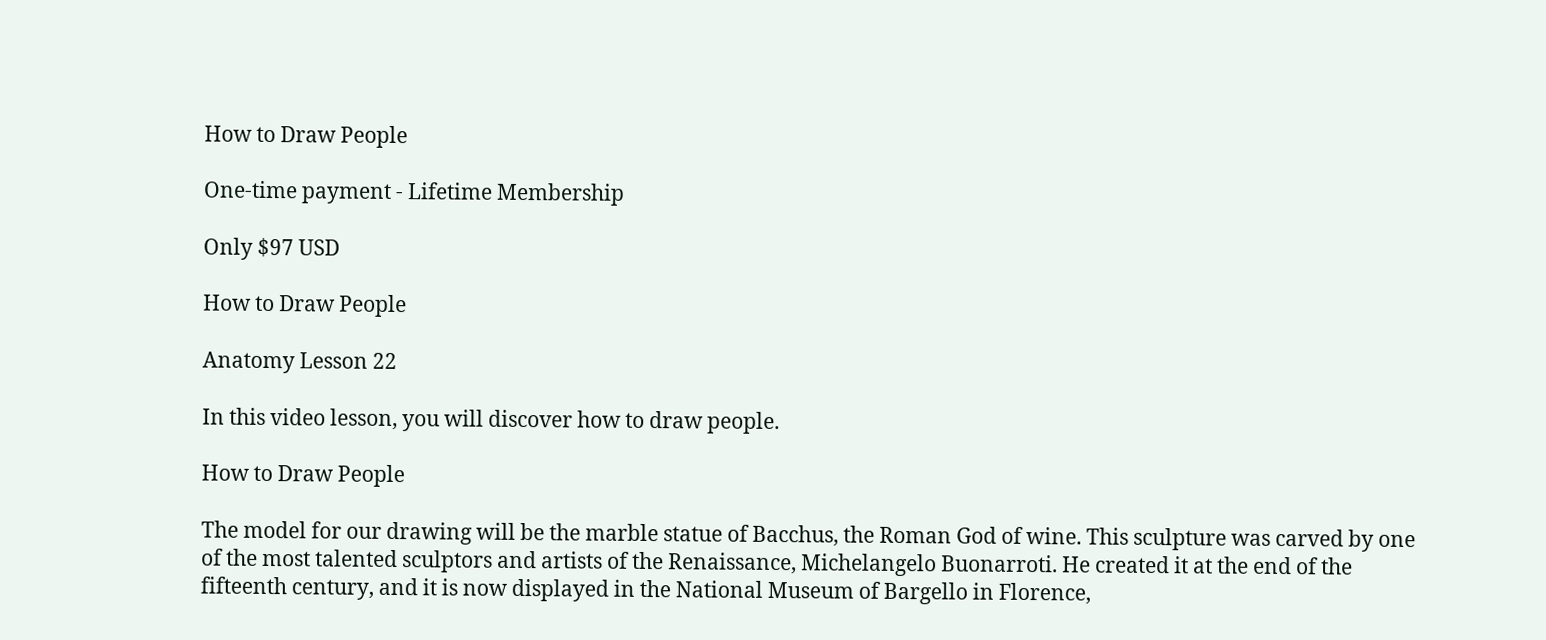How to Draw People

One-time payment - Lifetime Membership

Only $97 USD

How to Draw People

Anatomy Lesson 22

In this video lesson, you will discover how to draw people.

How to Draw People

The model for our drawing will be the marble statue of Bacchus, the Roman God of wine. This sculpture was carved by one of the most talented sculptors and artists of the Renaissance, Michelangelo Buonarroti. He created it at the end of the fifteenth century, and it is now displayed in the National Museum of Bargello in Florence,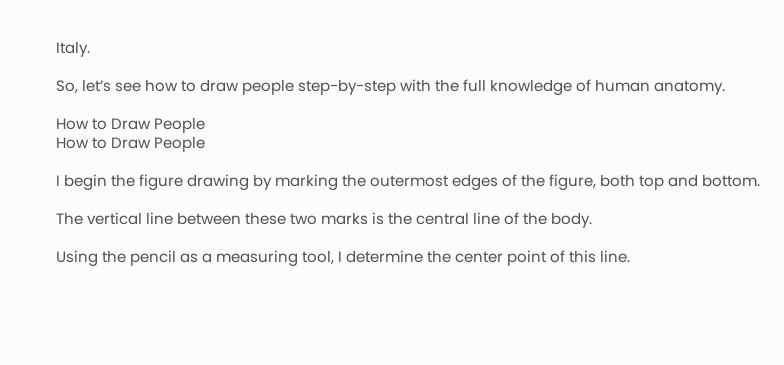Italy.

So, let’s see how to draw people step-by-step with the full knowledge of human anatomy.

How to Draw People
How to Draw People

I begin the figure drawing by marking the outermost edges of the figure, both top and bottom.

The vertical line between these two marks is the central line of the body.

Using the pencil as a measuring tool, I determine the center point of this line.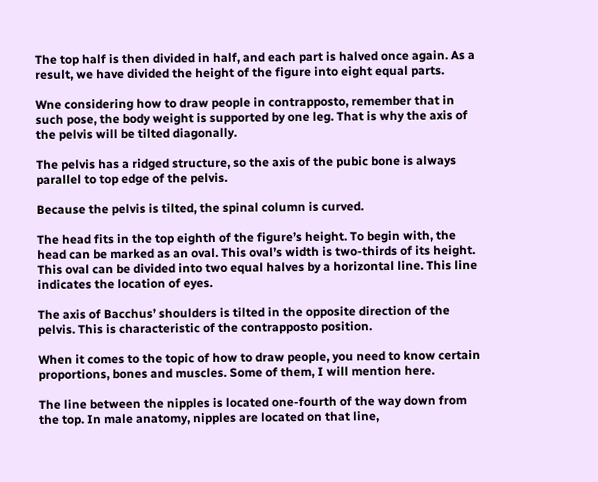The top half is then divided in half, and each part is halved once again. As a result, we have divided the height of the figure into eight equal parts.

Wne considering how to draw people in contrapposto, remember that in such pose, the body weight is supported by one leg. That is why the axis of the pelvis will be tilted diagonally.

The pelvis has a ridged structure, so the axis of the pubic bone is always parallel to top edge of the pelvis.

Because the pelvis is tilted, the spinal column is curved.

The head fits in the top eighth of the figure’s height. To begin with, the head can be marked as an oval. This oval’s width is two-thirds of its height. This oval can be divided into two equal halves by a horizontal line. This line indicates the location of eyes.

The axis of Bacchus’ shoulders is tilted in the opposite direction of the pelvis. This is characteristic of the contrapposto position.

When it comes to the topic of how to draw people, you need to know certain proportions, bones and muscles. Some of them, I will mention here.

The line between the nipples is located one-fourth of the way down from the top. In male anatomy, nipples are located on that line,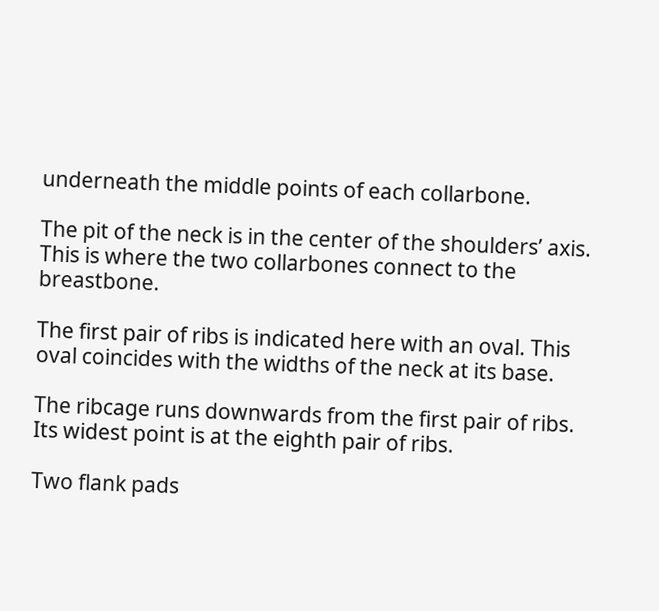underneath the middle points of each collarbone.

The pit of the neck is in the center of the shoulders’ axis. This is where the two collarbones connect to the breastbone.

The first pair of ribs is indicated here with an oval. This oval coincides with the widths of the neck at its base.

The ribcage runs downwards from the first pair of ribs. Its widest point is at the eighth pair of ribs.

Two flank pads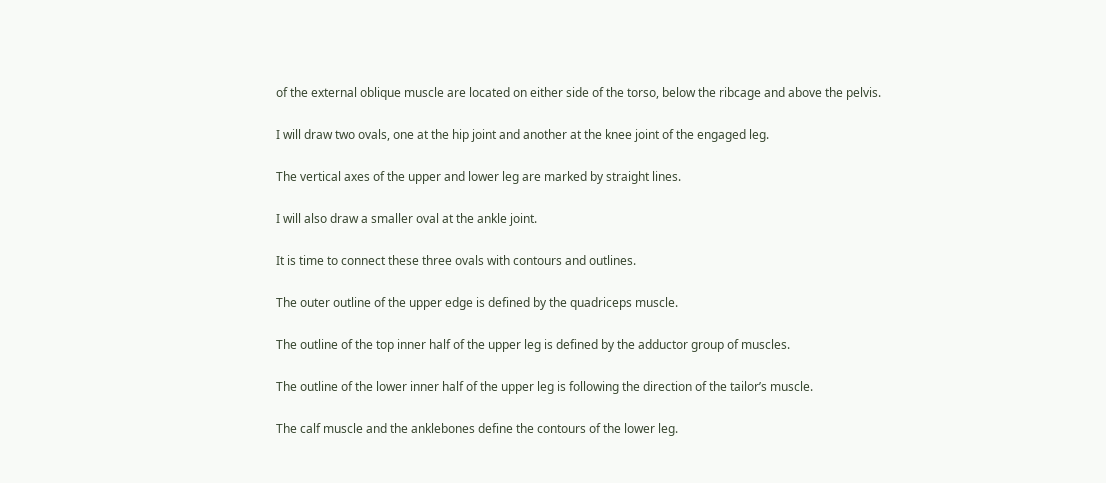of the external oblique muscle are located on either side of the torso, below the ribcage and above the pelvis.

I will draw two ovals, one at the hip joint and another at the knee joint of the engaged leg.

The vertical axes of the upper and lower leg are marked by straight lines.

I will also draw a smaller oval at the ankle joint.

It is time to connect these three ovals with contours and outlines.

The outer outline of the upper edge is defined by the quadriceps muscle.

The outline of the top inner half of the upper leg is defined by the adductor group of muscles.

The outline of the lower inner half of the upper leg is following the direction of the tailor’s muscle.

The calf muscle and the anklebones define the contours of the lower leg.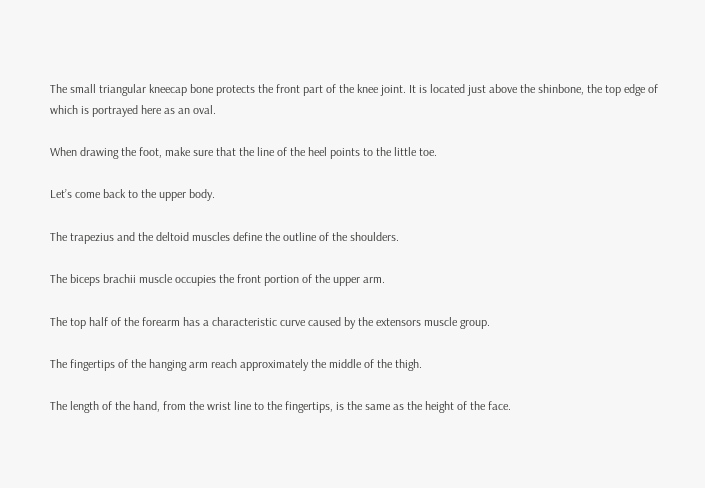The small triangular kneecap bone protects the front part of the knee joint. It is located just above the shinbone, the top edge of which is portrayed here as an oval.

When drawing the foot, make sure that the line of the heel points to the little toe.

Let’s come back to the upper body.

The trapezius and the deltoid muscles define the outline of the shoulders.

The biceps brachii muscle occupies the front portion of the upper arm.

The top half of the forearm has a characteristic curve caused by the extensors muscle group.

The fingertips of the hanging arm reach approximately the middle of the thigh.

The length of the hand, from the wrist line to the fingertips, is the same as the height of the face.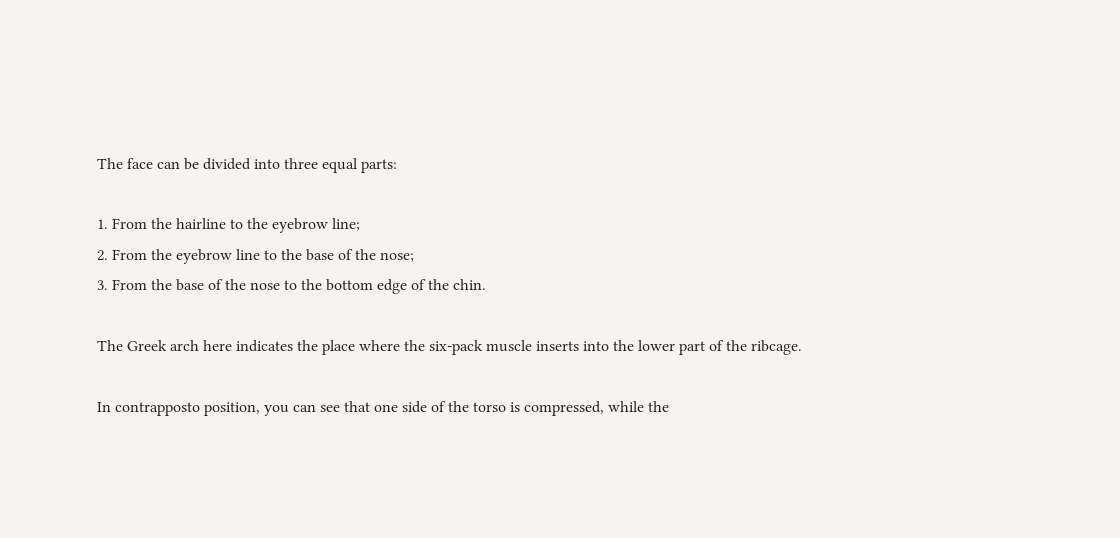The face can be divided into three equal parts:

1. From the hairline to the eyebrow line;
2. From the eyebrow line to the base of the nose;
3. From the base of the nose to the bottom edge of the chin.

The Greek arch here indicates the place where the six-pack muscle inserts into the lower part of the ribcage.

In contrapposto position, you can see that one side of the torso is compressed, while the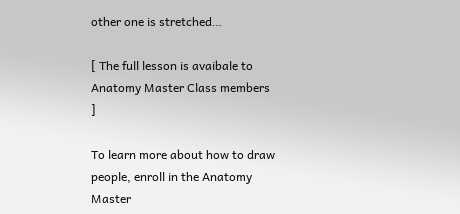other one is stretched…

[ The full lesson is avaibale to Anatomy Master Class members ]

To learn more about how to draw people, enroll in the Anatomy Master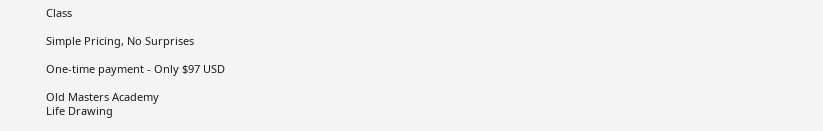Class

Simple Pricing, No Surprises

One-time payment - Only $97 USD

Old Masters Academy
Life Drawing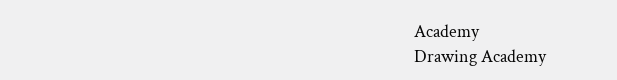Academy
Drawing Academy